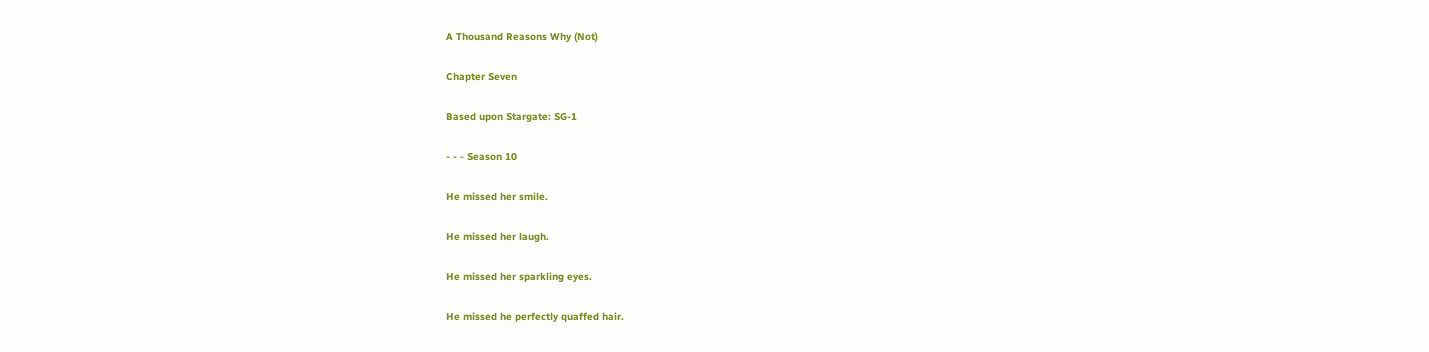A Thousand Reasons Why (Not)

Chapter Seven

Based upon Stargate: SG-1

- - - Season 10

He missed her smile.

He missed her laugh.

He missed her sparkling eyes.

He missed he perfectly quaffed hair.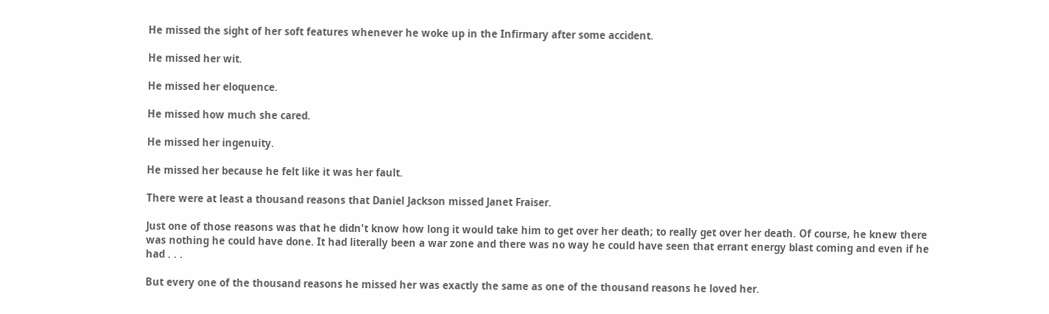He missed the sight of her soft features whenever he woke up in the Infirmary after some accident.

He missed her wit.

He missed her eloquence.

He missed how much she cared.

He missed her ingenuity.

He missed her because he felt like it was her fault.

There were at least a thousand reasons that Daniel Jackson missed Janet Fraiser.

Just one of those reasons was that he didn't know how long it would take him to get over her death; to really get over her death. Of course, he knew there was nothing he could have done. It had literally been a war zone and there was no way he could have seen that errant energy blast coming and even if he had . . .

But every one of the thousand reasons he missed her was exactly the same as one of the thousand reasons he loved her.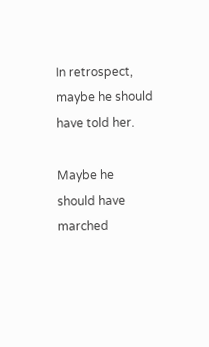In retrospect, maybe he should have told her.

Maybe he should have marched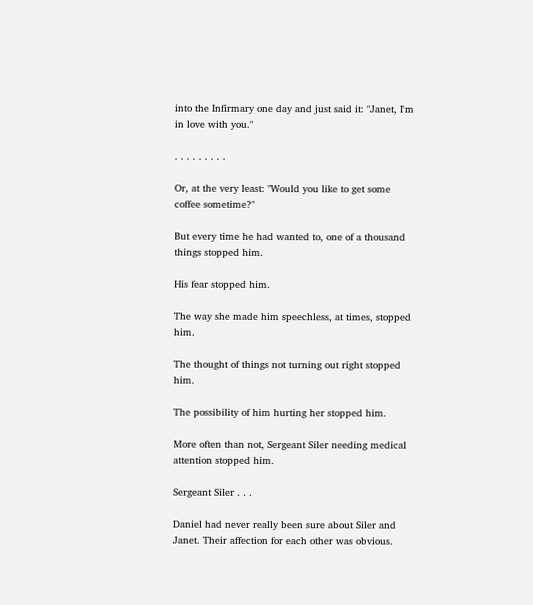into the Infirmary one day and just said it: "Janet, I'm in love with you."

. . . . . . . . .

Or, at the very least: "Would you like to get some coffee sometime?"

But every time he had wanted to, one of a thousand things stopped him.

His fear stopped him.

The way she made him speechless, at times, stopped him.

The thought of things not turning out right stopped him.

The possibility of him hurting her stopped him.

More often than not, Sergeant Siler needing medical attention stopped him.

Sergeant Siler . . .

Daniel had never really been sure about Siler and Janet. Their affection for each other was obvious.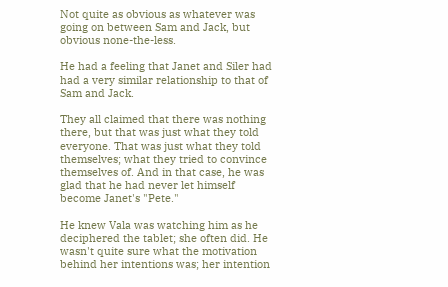Not quite as obvious as whatever was going on between Sam and Jack, but obvious none-the-less.

He had a feeling that Janet and Siler had had a very similar relationship to that of Sam and Jack.

They all claimed that there was nothing there, but that was just what they told everyone. That was just what they told themselves; what they tried to convince themselves of. And in that case, he was glad that he had never let himself become Janet's "Pete."

He knew Vala was watching him as he deciphered the tablet; she often did. He wasn't quite sure what the motivation behind her intentions was; her intention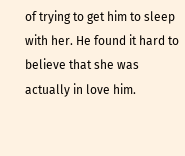of trying to get him to sleep with her. He found it hard to believe that she was actually in love him.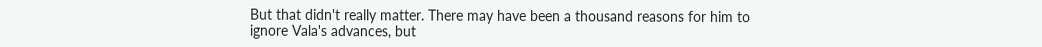But that didn't really matter. There may have been a thousand reasons for him to ignore Vala's advances, but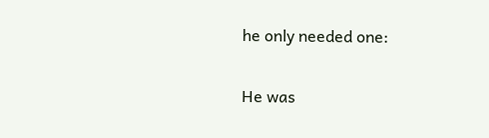he only needed one:

He was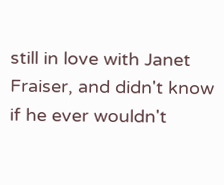still in love with Janet Fraiser, and didn't know if he ever wouldn't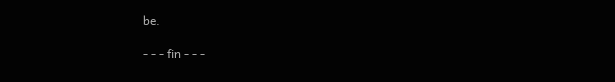be.

- - - fin - - -